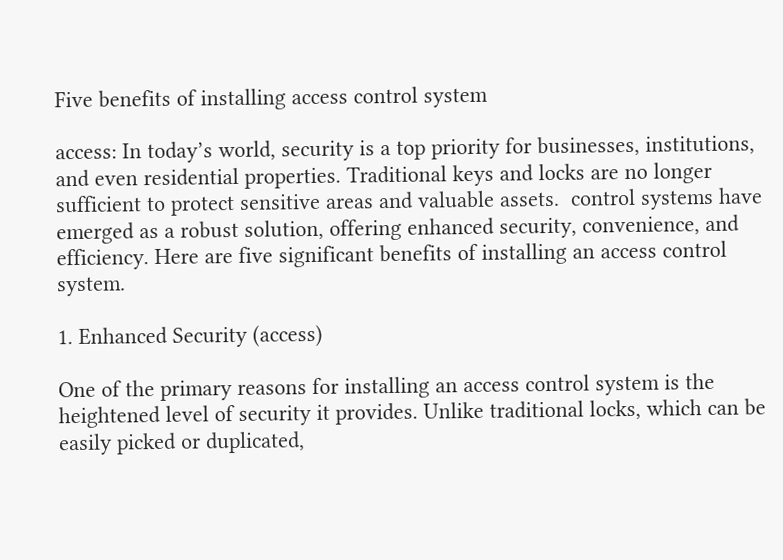Five benefits of installing access control system

access: In today’s world, security is a top priority for businesses, institutions, and even residential properties. Traditional keys and locks are no longer sufficient to protect sensitive areas and valuable assets.  control systems have emerged as a robust solution, offering enhanced security, convenience, and efficiency. Here are five significant benefits of installing an access control system.

1. Enhanced Security (access)

One of the primary reasons for installing an access control system is the heightened level of security it provides. Unlike traditional locks, which can be easily picked or duplicated,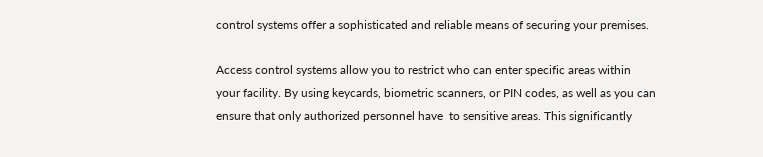control systems offer a sophisticated and reliable means of securing your premises.

Access control systems allow you to restrict who can enter specific areas within your facility. By using keycards, biometric scanners, or PIN codes, as well as you can ensure that only authorized personnel have  to sensitive areas. This significantly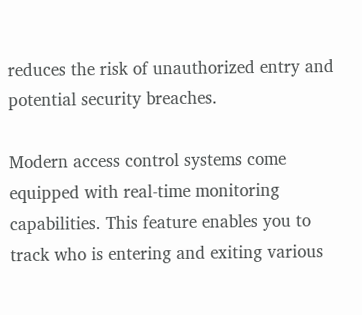reduces the risk of unauthorized entry and potential security breaches.

Modern access control systems come equipped with real-time monitoring capabilities. This feature enables you to track who is entering and exiting various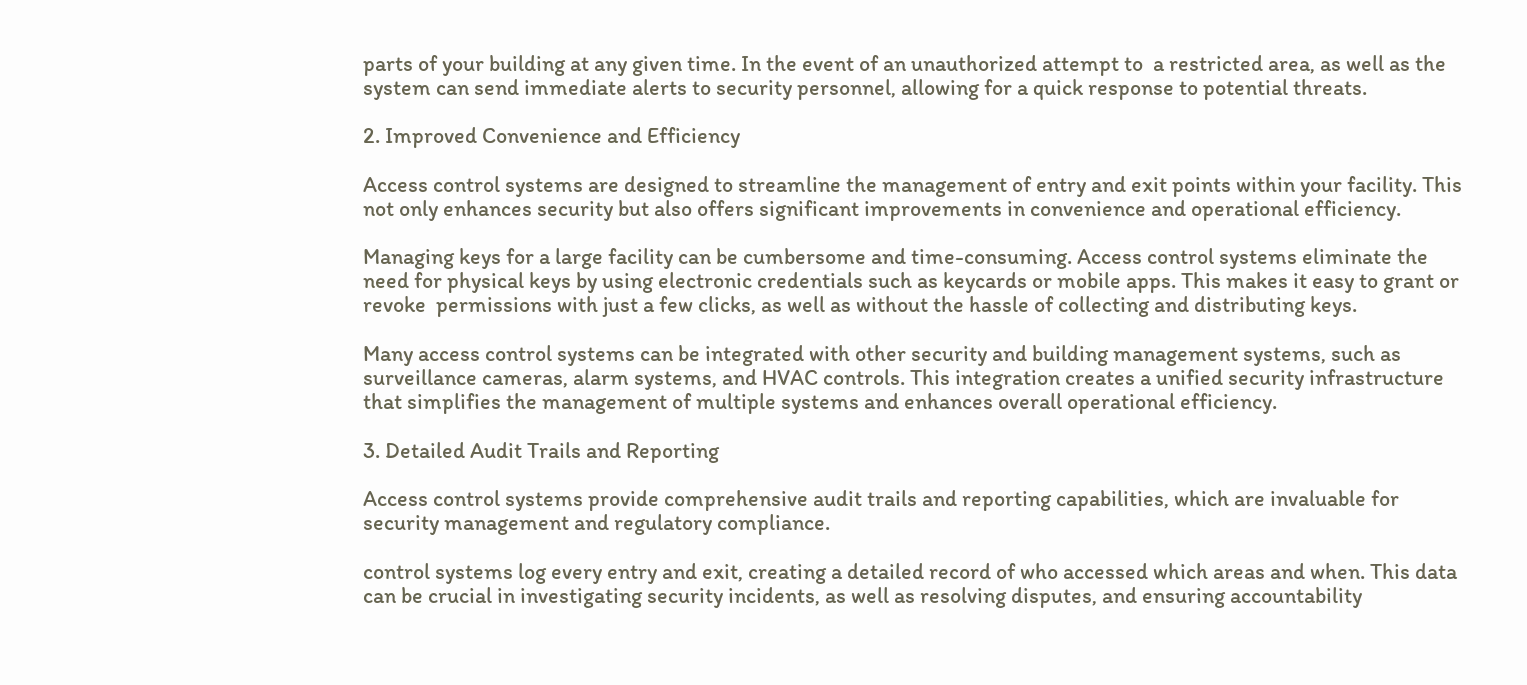parts of your building at any given time. In the event of an unauthorized attempt to  a restricted area, as well as the system can send immediate alerts to security personnel, allowing for a quick response to potential threats.

2. Improved Convenience and Efficiency

Access control systems are designed to streamline the management of entry and exit points within your facility. This not only enhances security but also offers significant improvements in convenience and operational efficiency.

Managing keys for a large facility can be cumbersome and time-consuming. Access control systems eliminate the need for physical keys by using electronic credentials such as keycards or mobile apps. This makes it easy to grant or revoke  permissions with just a few clicks, as well as without the hassle of collecting and distributing keys.

Many access control systems can be integrated with other security and building management systems, such as surveillance cameras, alarm systems, and HVAC controls. This integration creates a unified security infrastructure that simplifies the management of multiple systems and enhances overall operational efficiency.

3. Detailed Audit Trails and Reporting

Access control systems provide comprehensive audit trails and reporting capabilities, which are invaluable for security management and regulatory compliance.

control systems log every entry and exit, creating a detailed record of who accessed which areas and when. This data can be crucial in investigating security incidents, as well as resolving disputes, and ensuring accountability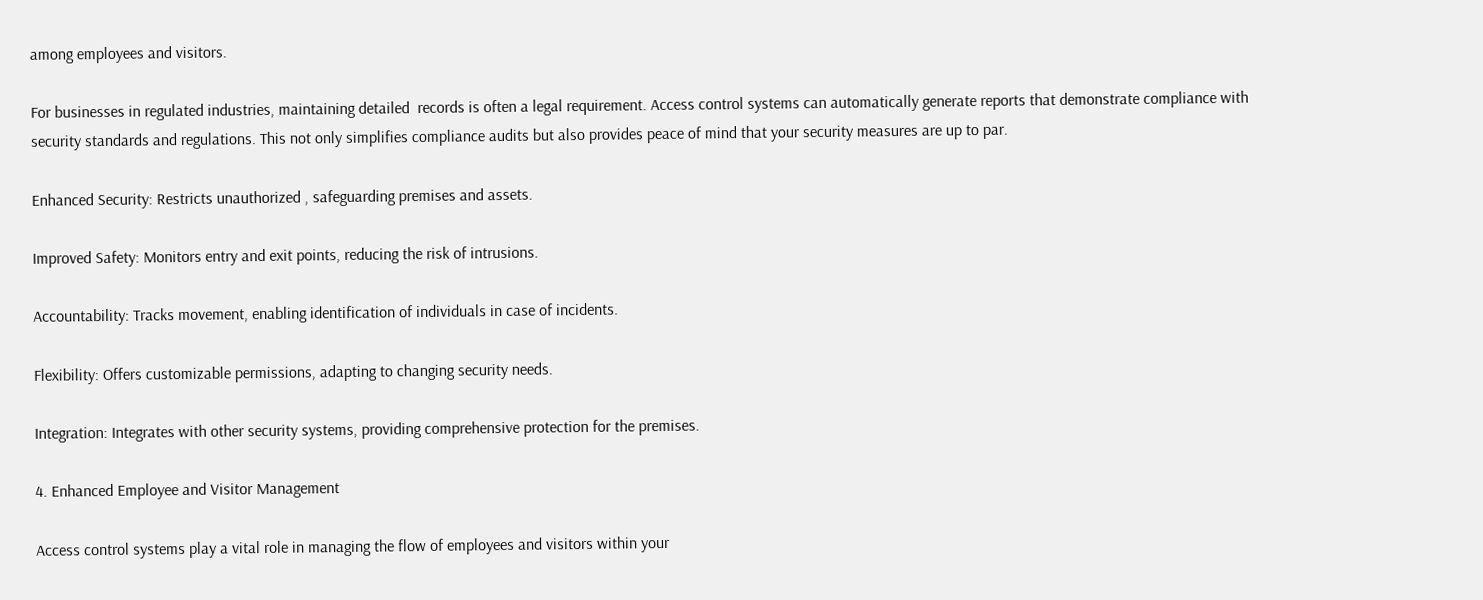among employees and visitors.

For businesses in regulated industries, maintaining detailed  records is often a legal requirement. Access control systems can automatically generate reports that demonstrate compliance with security standards and regulations. This not only simplifies compliance audits but also provides peace of mind that your security measures are up to par.

Enhanced Security: Restricts unauthorized , safeguarding premises and assets.

Improved Safety: Monitors entry and exit points, reducing the risk of intrusions.

Accountability: Tracks movement, enabling identification of individuals in case of incidents.

Flexibility: Offers customizable permissions, adapting to changing security needs.

Integration: Integrates with other security systems, providing comprehensive protection for the premises.

4. Enhanced Employee and Visitor Management

Access control systems play a vital role in managing the flow of employees and visitors within your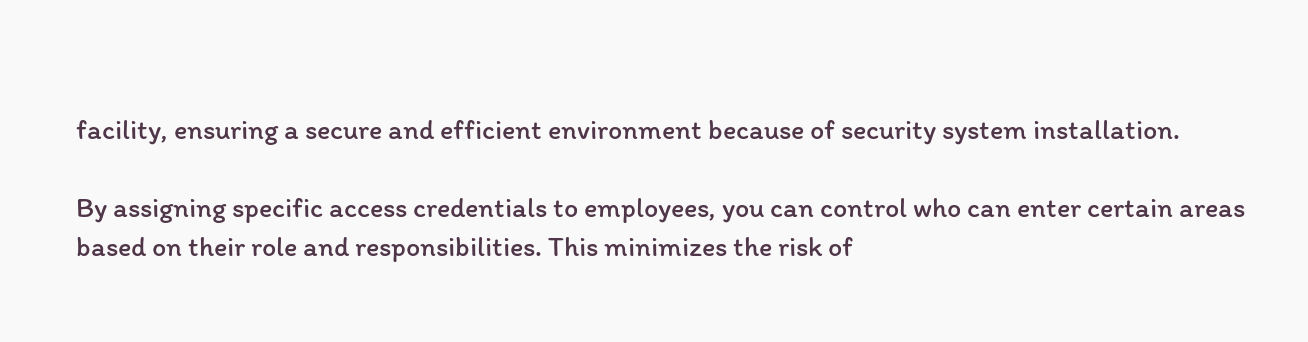facility, ensuring a secure and efficient environment because of security system installation.

By assigning specific access credentials to employees, you can control who can enter certain areas based on their role and responsibilities. This minimizes the risk of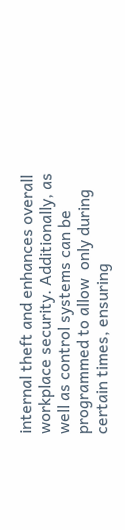internal theft and enhances overall workplace security. Additionally, as well as control systems can be programmed to allow  only during certain times, ensuring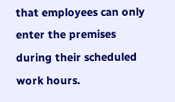that employees can only enter the premises during their scheduled work hours.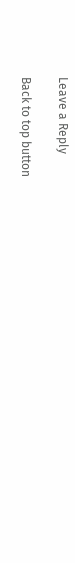Leave a Reply

Back to top button